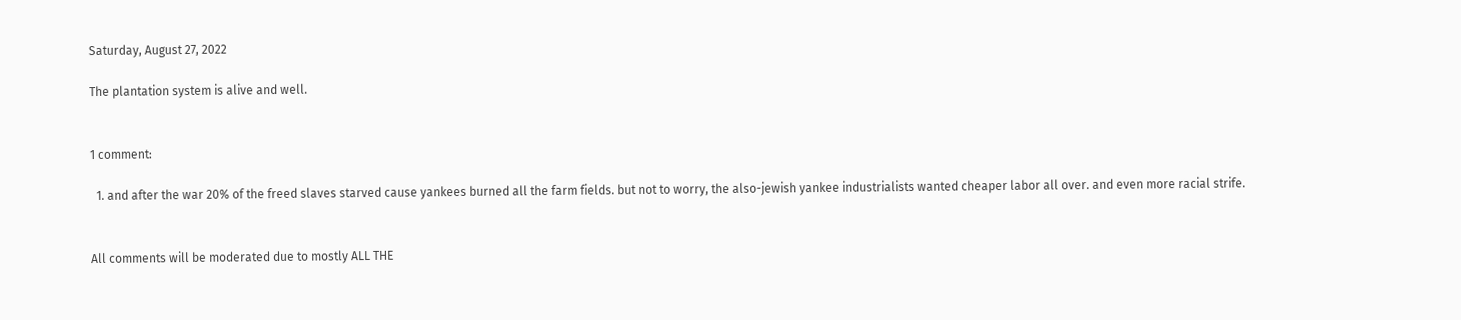Saturday, August 27, 2022

The plantation system is alive and well.


1 comment:

  1. and after the war 20% of the freed slaves starved cause yankees burned all the farm fields. but not to worry, the also-jewish yankee industrialists wanted cheaper labor all over. and even more racial strife.


All comments will be moderated due to mostly ALL THE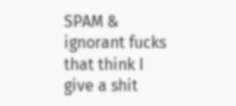SPAM & ignorant fucks that think I give a shit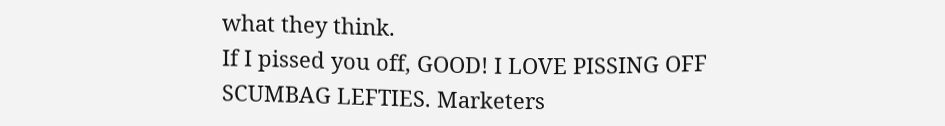what they think.
If I pissed you off, GOOD! I LOVE PISSING OFF SCUMBAG LEFTIES. Marketers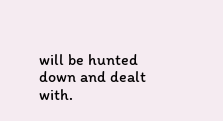will be hunted down and dealt with.